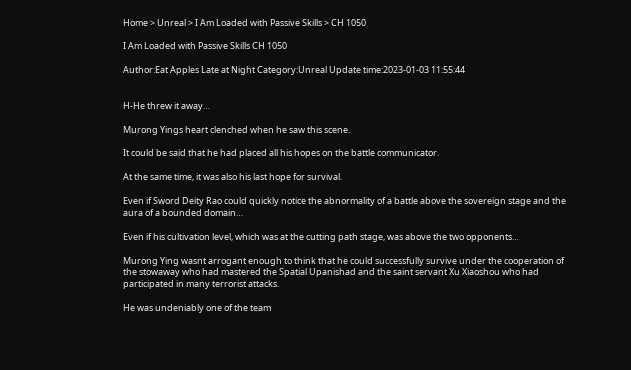Home > Unreal > I Am Loaded with Passive Skills > CH 1050

I Am Loaded with Passive Skills CH 1050

Author:Eat Apples Late at Night Category:Unreal Update time:2023-01-03 11:55:44


H-He threw it away…

Murong Yings heart clenched when he saw this scene.

It could be said that he had placed all his hopes on the battle communicator.

At the same time, it was also his last hope for survival.

Even if Sword Deity Rao could quickly notice the abnormality of a battle above the sovereign stage and the aura of a bounded domain…

Even if his cultivation level, which was at the cutting path stage, was above the two opponents…

Murong Ying wasnt arrogant enough to think that he could successfully survive under the cooperation of the stowaway who had mastered the Spatial Upanishad and the saint servant Xu Xiaoshou who had participated in many terrorist attacks.

He was undeniably one of the team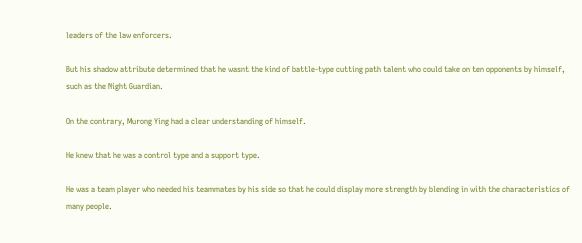leaders of the law enforcers.

But his shadow attribute determined that he wasnt the kind of battle-type cutting path talent who could take on ten opponents by himself, such as the Night Guardian.

On the contrary, Murong Ying had a clear understanding of himself.

He knew that he was a control type and a support type.

He was a team player who needed his teammates by his side so that he could display more strength by blending in with the characteristics of many people.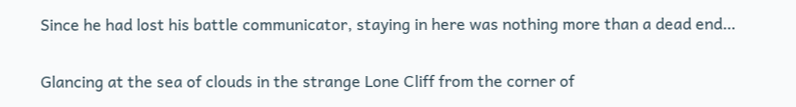Since he had lost his battle communicator, staying in here was nothing more than a dead end…

Glancing at the sea of clouds in the strange Lone Cliff from the corner of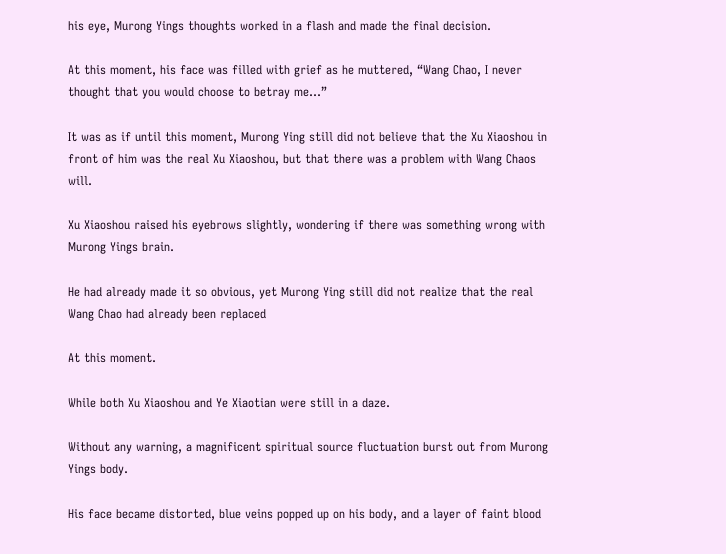his eye, Murong Yings thoughts worked in a flash and made the final decision.

At this moment, his face was filled with grief as he muttered, “Wang Chao, I never thought that you would choose to betray me…”

It was as if until this moment, Murong Ying still did not believe that the Xu Xiaoshou in front of him was the real Xu Xiaoshou, but that there was a problem with Wang Chaos will.

Xu Xiaoshou raised his eyebrows slightly, wondering if there was something wrong with Murong Yings brain.

He had already made it so obvious, yet Murong Ying still did not realize that the real Wang Chao had already been replaced

At this moment.

While both Xu Xiaoshou and Ye Xiaotian were still in a daze.

Without any warning, a magnificent spiritual source fluctuation burst out from Murong Yings body.

His face became distorted, blue veins popped up on his body, and a layer of faint blood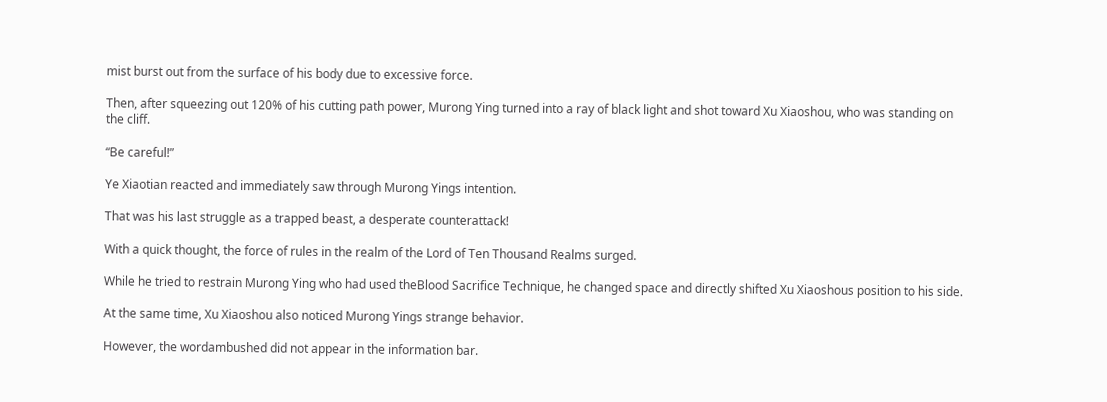mist burst out from the surface of his body due to excessive force.

Then, after squeezing out 120% of his cutting path power, Murong Ying turned into a ray of black light and shot toward Xu Xiaoshou, who was standing on the cliff.

“Be careful!”

Ye Xiaotian reacted and immediately saw through Murong Yings intention.

That was his last struggle as a trapped beast, a desperate counterattack!

With a quick thought, the force of rules in the realm of the Lord of Ten Thousand Realms surged.

While he tried to restrain Murong Ying who had used theBlood Sacrifice Technique, he changed space and directly shifted Xu Xiaoshous position to his side.

At the same time, Xu Xiaoshou also noticed Murong Yings strange behavior.

However, the wordambushed did not appear in the information bar.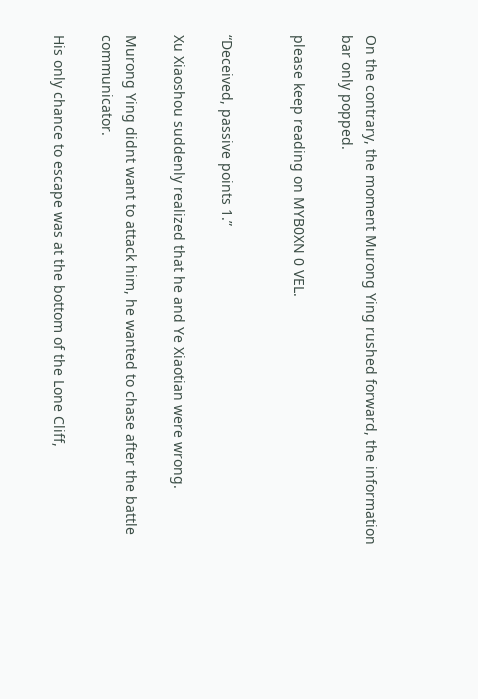On the contrary, the moment Murong Ying rushed forward, the information bar only popped.

please keep reading on MYB0XN 0 VEL.


“Deceived, passive points 1.”

Xu Xiaoshou suddenly realized that he and Ye Xiaotian were wrong.

Murong Ying didnt want to attack him, he wanted to chase after the battle communicator.

His only chance to escape was at the bottom of the Lone Cliff,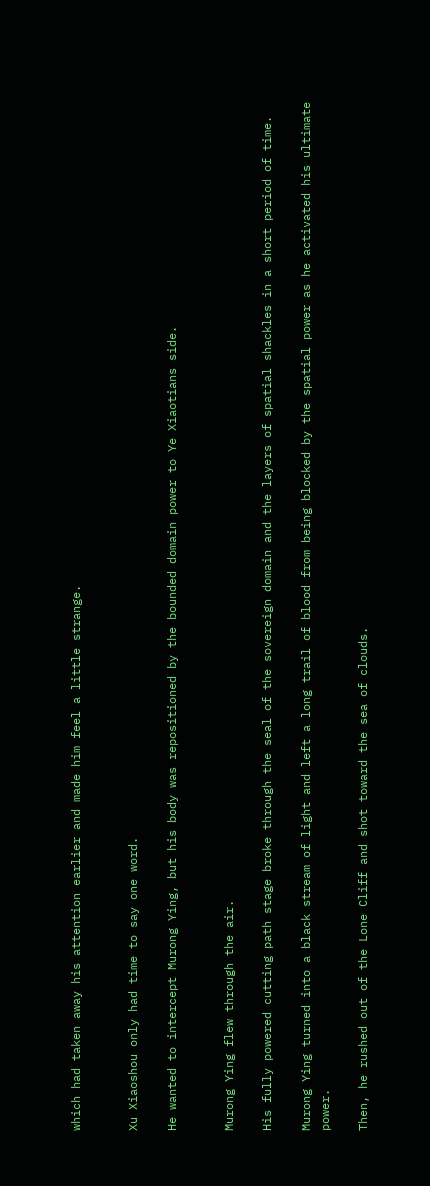which had taken away his attention earlier and made him feel a little strange.


Xu Xiaoshou only had time to say one word.

He wanted to intercept Murong Ying, but his body was repositioned by the bounded domain power to Ye Xiaotians side.


Murong Ying flew through the air.

His fully powered cutting path stage broke through the seal of the sovereign domain and the layers of spatial shackles in a short period of time.

Murong Ying turned into a black stream of light and left a long trail of blood from being blocked by the spatial power as he activated his ultimate power.

Then, he rushed out of the Lone Cliff and shot toward the sea of clouds.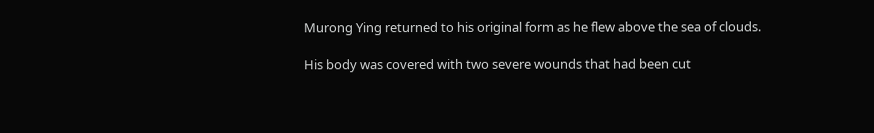Murong Ying returned to his original form as he flew above the sea of clouds.

His body was covered with two severe wounds that had been cut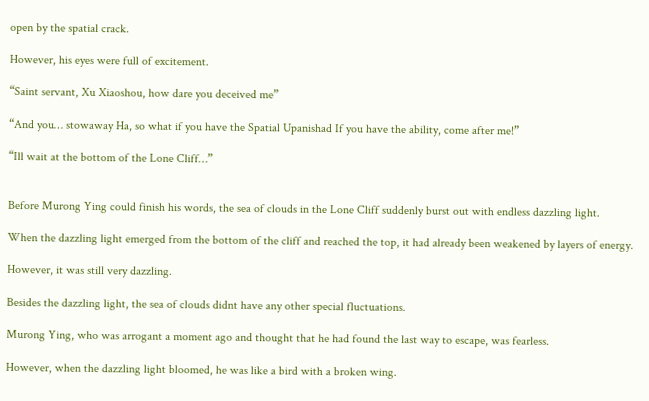open by the spatial crack.

However, his eyes were full of excitement.

“Saint servant, Xu Xiaoshou, how dare you deceived me”

“And you… stowaway Ha, so what if you have the Spatial Upanishad If you have the ability, come after me!”

“Ill wait at the bottom of the Lone Cliff…”


Before Murong Ying could finish his words, the sea of clouds in the Lone Cliff suddenly burst out with endless dazzling light.

When the dazzling light emerged from the bottom of the cliff and reached the top, it had already been weakened by layers of energy.

However, it was still very dazzling.

Besides the dazzling light, the sea of clouds didnt have any other special fluctuations.

Murong Ying, who was arrogant a moment ago and thought that he had found the last way to escape, was fearless.

However, when the dazzling light bloomed, he was like a bird with a broken wing.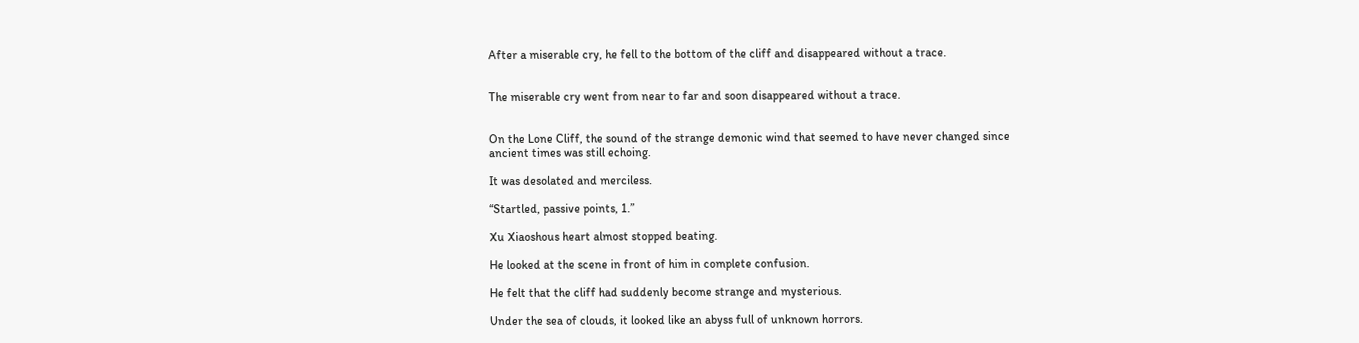After a miserable cry, he fell to the bottom of the cliff and disappeared without a trace.


The miserable cry went from near to far and soon disappeared without a trace.


On the Lone Cliff, the sound of the strange demonic wind that seemed to have never changed since ancient times was still echoing.

It was desolated and merciless.

“Startled, passive points, 1.”

Xu Xiaoshous heart almost stopped beating.

He looked at the scene in front of him in complete confusion.

He felt that the cliff had suddenly become strange and mysterious.

Under the sea of clouds, it looked like an abyss full of unknown horrors.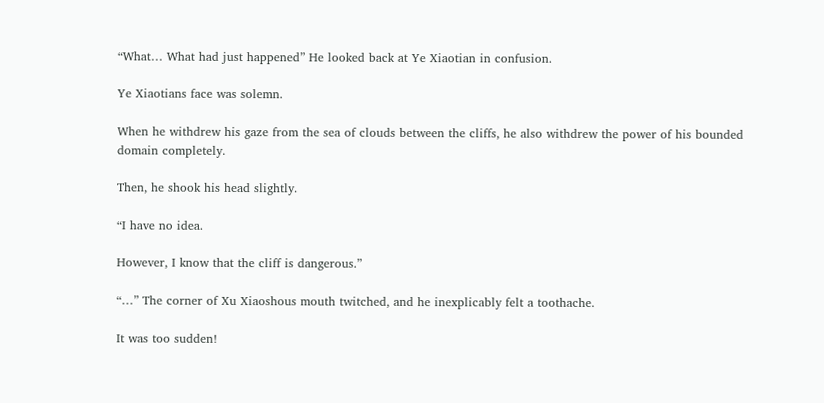“What… What had just happened” He looked back at Ye Xiaotian in confusion.

Ye Xiaotians face was solemn.

When he withdrew his gaze from the sea of clouds between the cliffs, he also withdrew the power of his bounded domain completely.

Then, he shook his head slightly.

“I have no idea.

However, I know that the cliff is dangerous.”

“…” The corner of Xu Xiaoshous mouth twitched, and he inexplicably felt a toothache.

It was too sudden!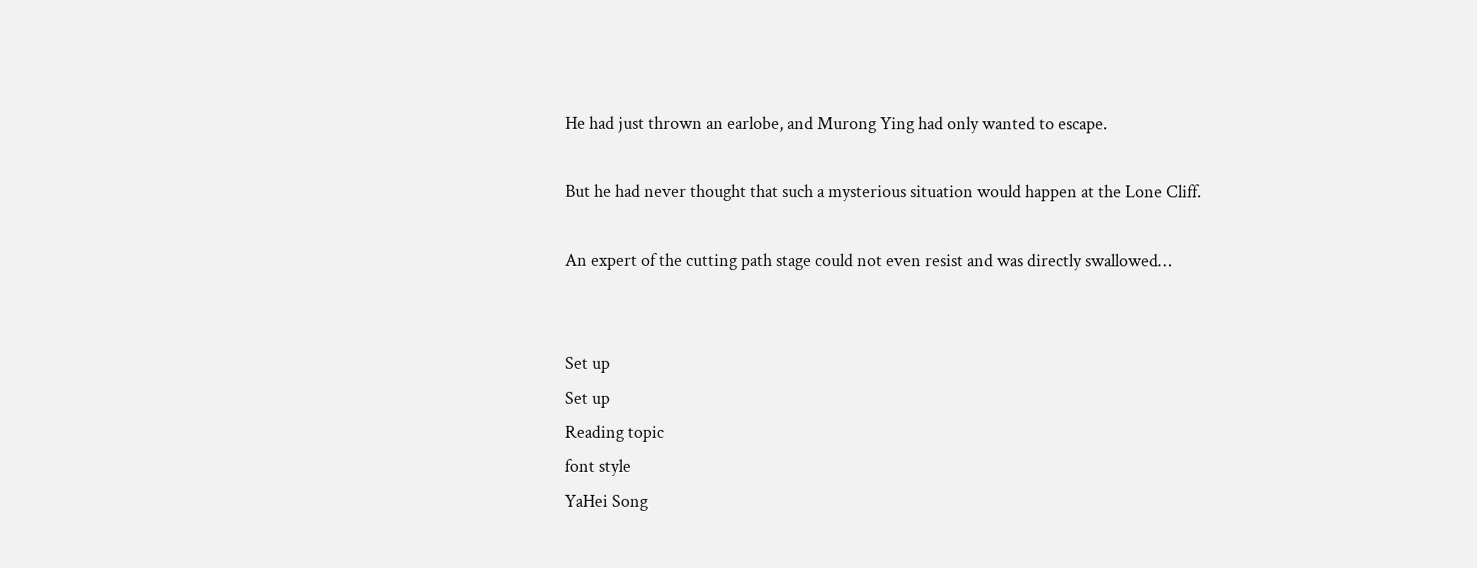He had just thrown an earlobe, and Murong Ying had only wanted to escape.

But he had never thought that such a mysterious situation would happen at the Lone Cliff.

An expert of the cutting path stage could not even resist and was directly swallowed…


Set up
Set up
Reading topic
font style
YaHei Song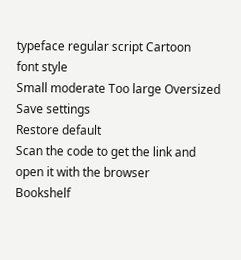typeface regular script Cartoon
font style
Small moderate Too large Oversized
Save settings
Restore default
Scan the code to get the link and open it with the browser
Bookshelf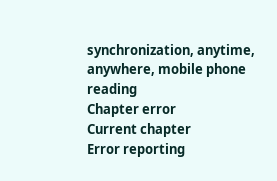synchronization, anytime, anywhere, mobile phone reading
Chapter error
Current chapter
Error reporting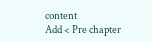content
Add < Pre chapter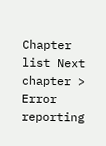Chapter list Next chapter > Error reporting